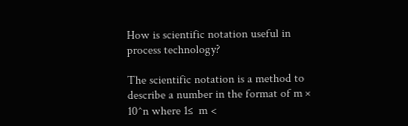How is scientific notation useful in process technology?

The scientific notation is a method to describe a number in the format of m × 10^n where 1≤  m <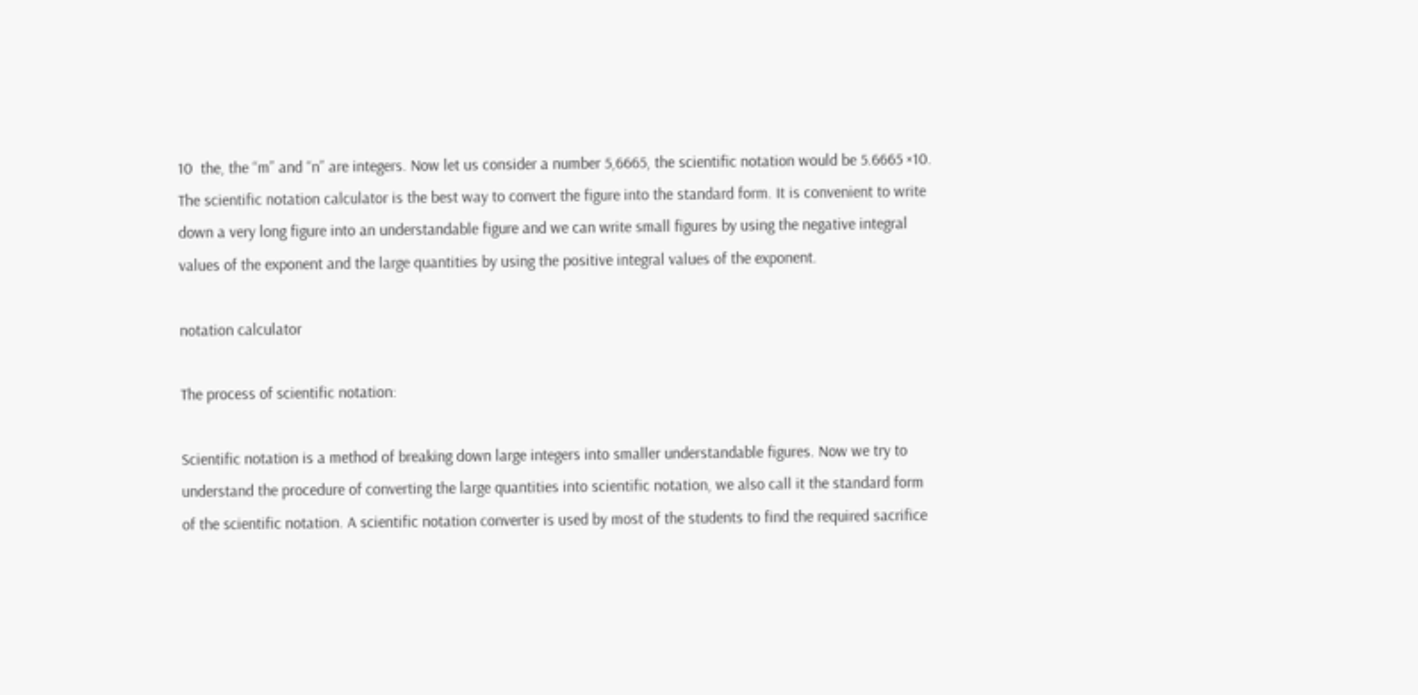10  the, the “m” and “n” are integers. Now let us consider a number 5,6665, the scientific notation would be 5.6665 ×10. The scientific notation calculator is the best way to convert the figure into the standard form. It is convenient to write down a very long figure into an understandable figure and we can write small figures by using the negative integral values of the exponent and the large quantities by using the positive integral values of the exponent.

notation calculator

The process of scientific notation:

Scientific notation is a method of breaking down large integers into smaller understandable figures. Now we try to understand the procedure of converting the large quantities into scientific notation, we also call it the standard form of the scientific notation. A scientific notation converter is used by most of the students to find the required sacrifice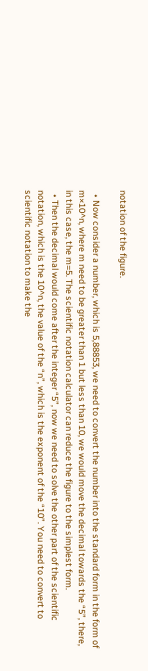notation of the figure.

  • Now consider a number, which is 5,88853, we need to convert the number into the standard form in the form of m×10^n, where m need to be greater than 1 but less than 10, we would move the decimal towards the “5”, there, in this case, the m=5. The scientific notation calculator can reduce the figure to the simplest form.
  • Then the decimal would come after the integer “5”, now we need to solve the other part of the scientific notation, which is the 10^n, the value of the “n”, which is the exponent of the “10”. You need to convert to scientific notation to make the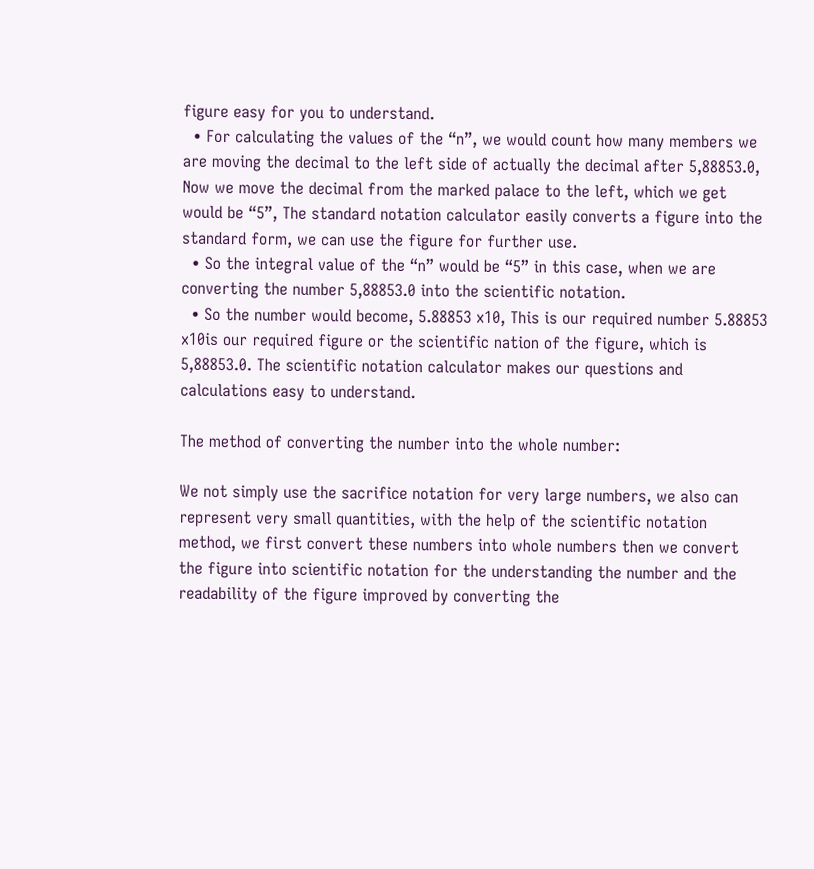figure easy for you to understand.
  • For calculating the values of the “n”, we would count how many members we are moving the decimal to the left side of actually the decimal after 5,88853.0, Now we move the decimal from the marked palace to the left, which we get would be “5”, The standard notation calculator easily converts a figure into the standard form, we can use the figure for further use.
  • So the integral value of the “n” would be “5” in this case, when we are converting the number 5,88853.0 into the scientific notation.
  • So the number would become, 5.88853 x10, This is our required number 5.88853 x10is our required figure or the scientific nation of the figure, which is 5,88853.0. The scientific notation calculator makes our questions and calculations easy to understand.

The method of converting the number into the whole number:

We not simply use the sacrifice notation for very large numbers, we also can represent very small quantities, with the help of the scientific notation method, we first convert these numbers into whole numbers then we convert the figure into scientific notation for the understanding the number and the readability of the figure improved by converting the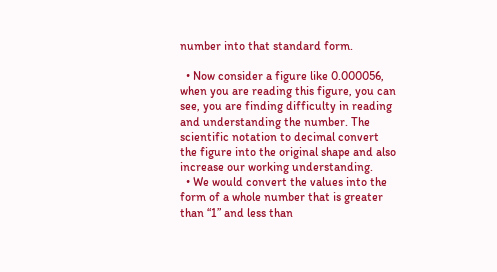number into that standard form.

  • Now consider a figure like 0.000056, when you are reading this figure, you can see, you are finding difficulty in reading and understanding the number. The scientific notation to decimal convert the figure into the original shape and also increase our working understanding.
  • We would convert the values into the form of a whole number that is greater than “1” and less than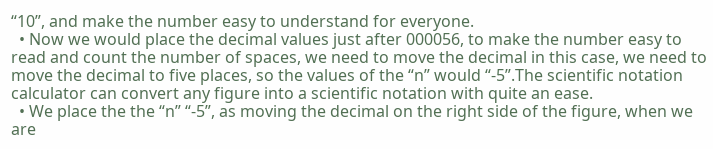“10”, and make the number easy to understand for everyone.
  • Now we would place the decimal values just after 000056, to make the number easy to read and count the number of spaces, we need to move the decimal in this case, we need to move the decimal to five places, so the values of the “n” would “-5”.The scientific notation calculator can convert any figure into a scientific notation with quite an ease.
  • We place the the “n” “-5”, as moving the decimal on the right side of the figure, when we are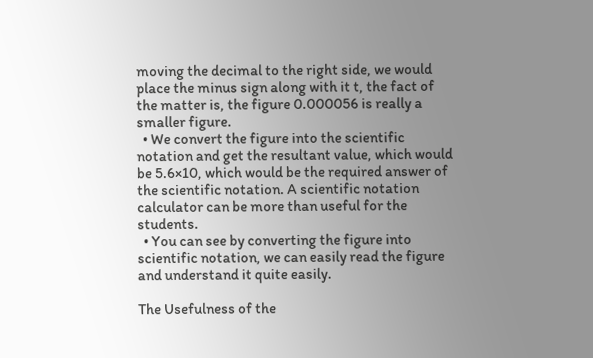moving the decimal to the right side, we would place the minus sign along with it t, the fact of the matter is, the figure 0.000056 is really a smaller figure.
  • We convert the figure into the scientific notation and get the resultant value, which would be 5.6×10, which would be the required answer of the scientific notation. A scientific notation calculator can be more than useful for the students.
  • You can see by converting the figure into scientific notation, we can easily read the figure and understand it quite easily.

The Usefulness of the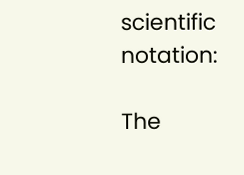scientific notation:

The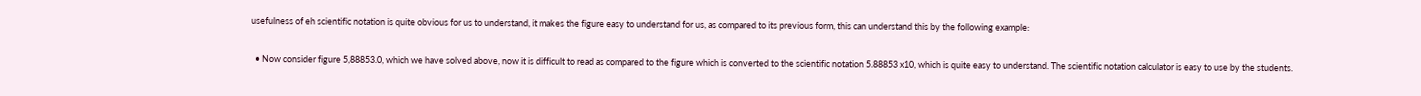usefulness of eh scientific notation is quite obvious for us to understand, it makes the figure easy to understand for us, as compared to its previous form, this can understand this by the following example:

  • Now consider figure 5,88853.0, which we have solved above, now it is difficult to read as compared to the figure which is converted to the scientific notation 5.88853 x10, which is quite easy to understand. The scientific notation calculator is easy to use by the students.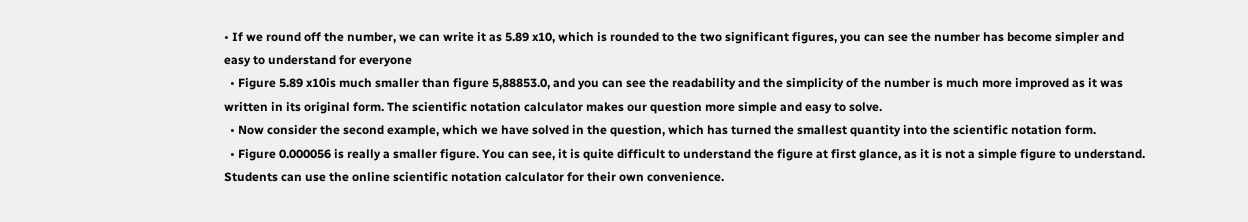• If we round off the number, we can write it as 5.89 x10, which is rounded to the two significant figures, you can see the number has become simpler and easy to understand for everyone
  • Figure 5.89 x10is much smaller than figure 5,88853.0, and you can see the readability and the simplicity of the number is much more improved as it was written in its original form. The scientific notation calculator makes our question more simple and easy to solve.
  • Now consider the second example, which we have solved in the question, which has turned the smallest quantity into the scientific notation form.
  • Figure 0.000056 is really a smaller figure. You can see, it is quite difficult to understand the figure at first glance, as it is not a simple figure to understand. Students can use the online scientific notation calculator for their own convenience.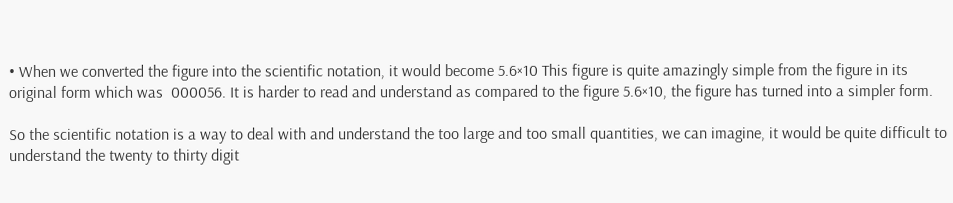• When we converted the figure into the scientific notation, it would become 5.6×10 This figure is quite amazingly simple from the figure in its original form which was  000056. It is harder to read and understand as compared to the figure 5.6×10, the figure has turned into a simpler form.

So the scientific notation is a way to deal with and understand the too large and too small quantities, we can imagine, it would be quite difficult to understand the twenty to thirty digit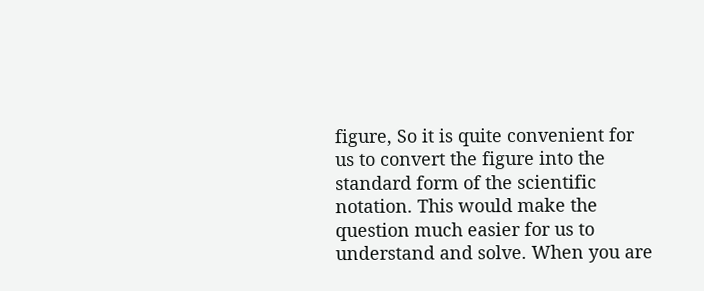figure, So it is quite convenient for us to convert the figure into the standard form of the scientific notation. This would make the question much easier for us to understand and solve. When you are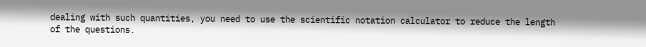dealing with such quantities, you need to use the scientific notation calculator to reduce the length of the questions.